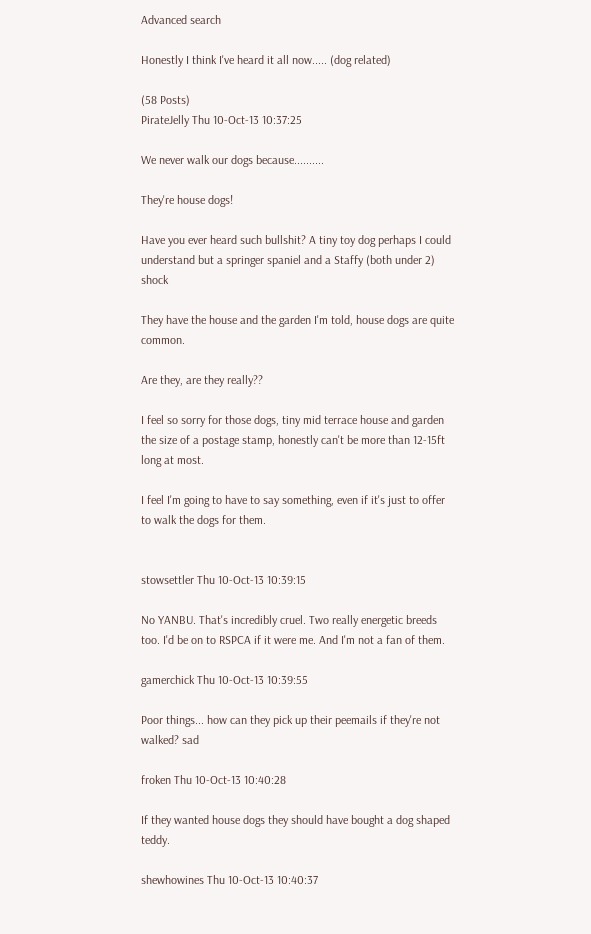Advanced search

Honestly I think I've heard it all now..... (dog related)

(58 Posts)
PirateJelly Thu 10-Oct-13 10:37:25

We never walk our dogs because..........

They're house dogs!

Have you ever heard such bullshit? A tiny toy dog perhaps I could understand but a springer spaniel and a Staffy (both under 2) shock

They have the house and the garden I'm told, house dogs are quite common.

Are they, are they really??

I feel so sorry for those dogs, tiny mid terrace house and garden the size of a postage stamp, honestly can't be more than 12-15ft long at most.

I feel I'm going to have to say something, even if it's just to offer to walk the dogs for them.


stowsettler Thu 10-Oct-13 10:39:15

No YANBU. That's incredibly cruel. Two really energetic breeds too. I'd be on to RSPCA if it were me. And I'm not a fan of them.

gamerchick Thu 10-Oct-13 10:39:55

Poor things... how can they pick up their peemails if they're not walked? sad

froken Thu 10-Oct-13 10:40:28

If they wanted house dogs they should have bought a dog shaped teddy.

shewhowines Thu 10-Oct-13 10:40:37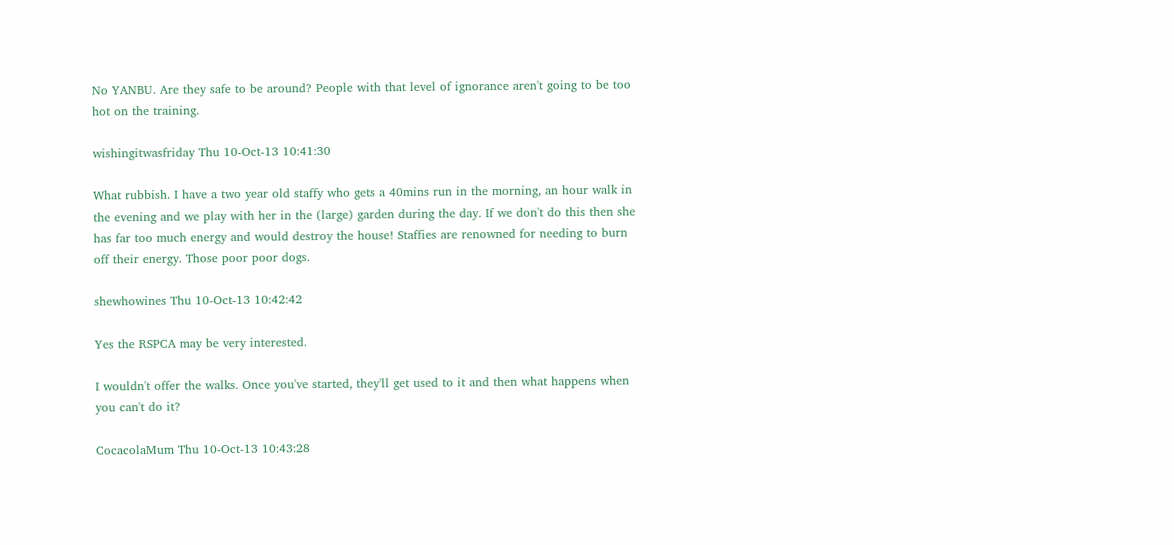No YANBU. Are they safe to be around? People with that level of ignorance aren't going to be too hot on the training.

wishingitwasfriday Thu 10-Oct-13 10:41:30

What rubbish. I have a two year old staffy who gets a 40mins run in the morning, an hour walk in the evening and we play with her in the (large) garden during the day. If we don't do this then she has far too much energy and would destroy the house! Staffies are renowned for needing to burn off their energy. Those poor poor dogs.

shewhowines Thu 10-Oct-13 10:42:42

Yes the RSPCA may be very interested.

I wouldn't offer the walks. Once you've started, they'll get used to it and then what happens when you can't do it?

CocacolaMum Thu 10-Oct-13 10:43:28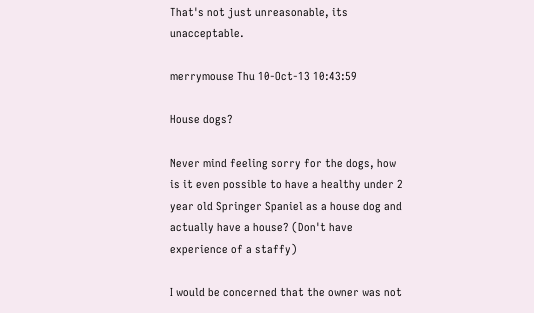That's not just unreasonable, its unacceptable.

merrymouse Thu 10-Oct-13 10:43:59

House dogs?

Never mind feeling sorry for the dogs, how is it even possible to have a healthy under 2 year old Springer Spaniel as a house dog and actually have a house? (Don't have experience of a staffy)

I would be concerned that the owner was not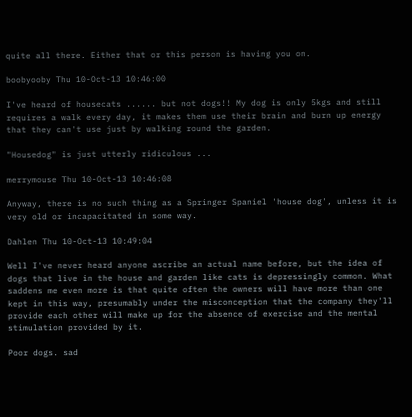quite all there. Either that or this person is having you on.

boobyooby Thu 10-Oct-13 10:46:00

I've heard of housecats ...... but not dogs!! My dog is only 5kgs and still requires a walk every day, it makes them use their brain and burn up energy that they can't use just by walking round the garden.

"Housedog" is just utterly ridiculous ...

merrymouse Thu 10-Oct-13 10:46:08

Anyway, there is no such thing as a Springer Spaniel 'house dog', unless it is very old or incapacitated in some way.

Dahlen Thu 10-Oct-13 10:49:04

Well I've never heard anyone ascribe an actual name before, but the idea of dogs that live in the house and garden like cats is depressingly common. What saddens me even more is that quite often the owners will have more than one kept in this way, presumably under the misconception that the company they'll provide each other will make up for the absence of exercise and the mental stimulation provided by it.

Poor dogs. sad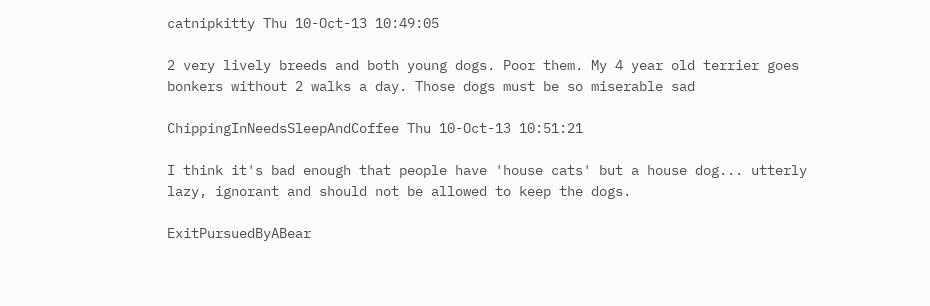catnipkitty Thu 10-Oct-13 10:49:05

2 very lively breeds and both young dogs. Poor them. My 4 year old terrier goes bonkers without 2 walks a day. Those dogs must be so miserable sad

ChippingInNeedsSleepAndCoffee Thu 10-Oct-13 10:51:21

I think it's bad enough that people have 'house cats' but a house dog... utterly lazy, ignorant and should not be allowed to keep the dogs.

ExitPursuedByABear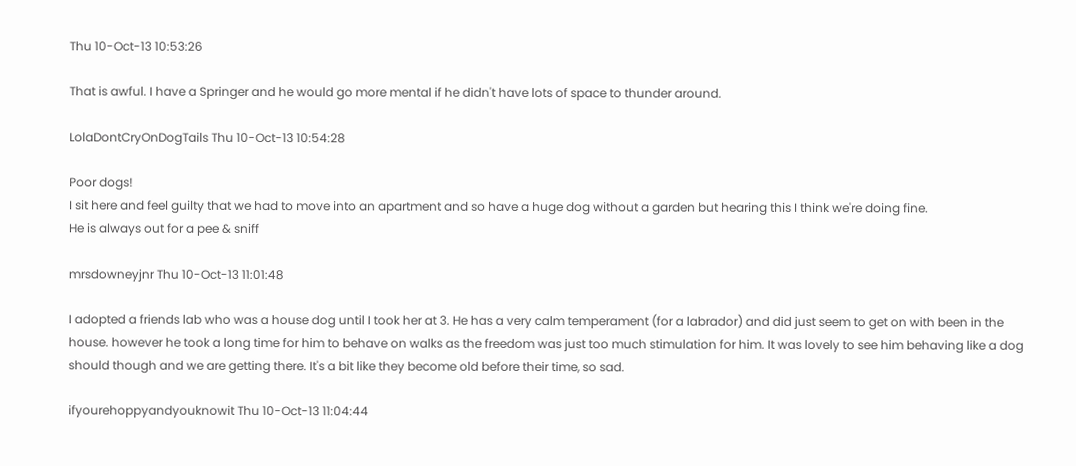Thu 10-Oct-13 10:53:26

That is awful. I have a Springer and he would go more mental if he didn't have lots of space to thunder around.

LolaDontCryOnDogTails Thu 10-Oct-13 10:54:28

Poor dogs!
I sit here and feel guilty that we had to move into an apartment and so have a huge dog without a garden but hearing this I think we're doing fine.
He is always out for a pee & sniff

mrsdowneyjnr Thu 10-Oct-13 11:01:48

I adopted a friends lab who was a house dog until I took her at 3. He has a very calm temperament (for a labrador) and did just seem to get on with been in the house. however he took a long time for him to behave on walks as the freedom was just too much stimulation for him. It was lovely to see him behaving like a dog should though and we are getting there. It's a bit like they become old before their time, so sad.

ifyourehoppyandyouknowit Thu 10-Oct-13 11:04:44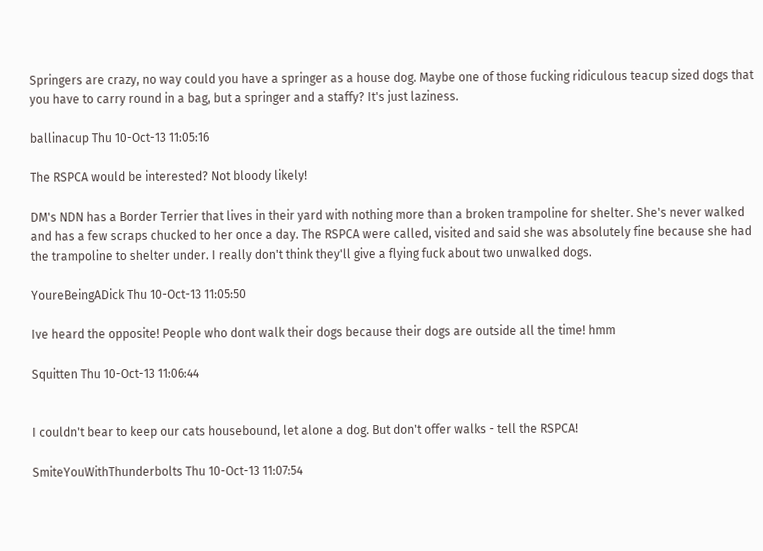Springers are crazy, no way could you have a springer as a house dog. Maybe one of those fucking ridiculous teacup sized dogs that you have to carry round in a bag, but a springer and a staffy? It's just laziness.

ballinacup Thu 10-Oct-13 11:05:16

The RSPCA would be interested? Not bloody likely!

DM's NDN has a Border Terrier that lives in their yard with nothing more than a broken trampoline for shelter. She's never walked and has a few scraps chucked to her once a day. The RSPCA were called, visited and said she was absolutely fine because she had the trampoline to shelter under. I really don't think they'll give a flying fuck about two unwalked dogs.

YoureBeingADick Thu 10-Oct-13 11:05:50

Ive heard the opposite! People who dont walk their dogs because their dogs are outside all the time! hmm

Squitten Thu 10-Oct-13 11:06:44


I couldn't bear to keep our cats housebound, let alone a dog. But don't offer walks - tell the RSPCA!

SmiteYouWithThunderbolts Thu 10-Oct-13 11:07:54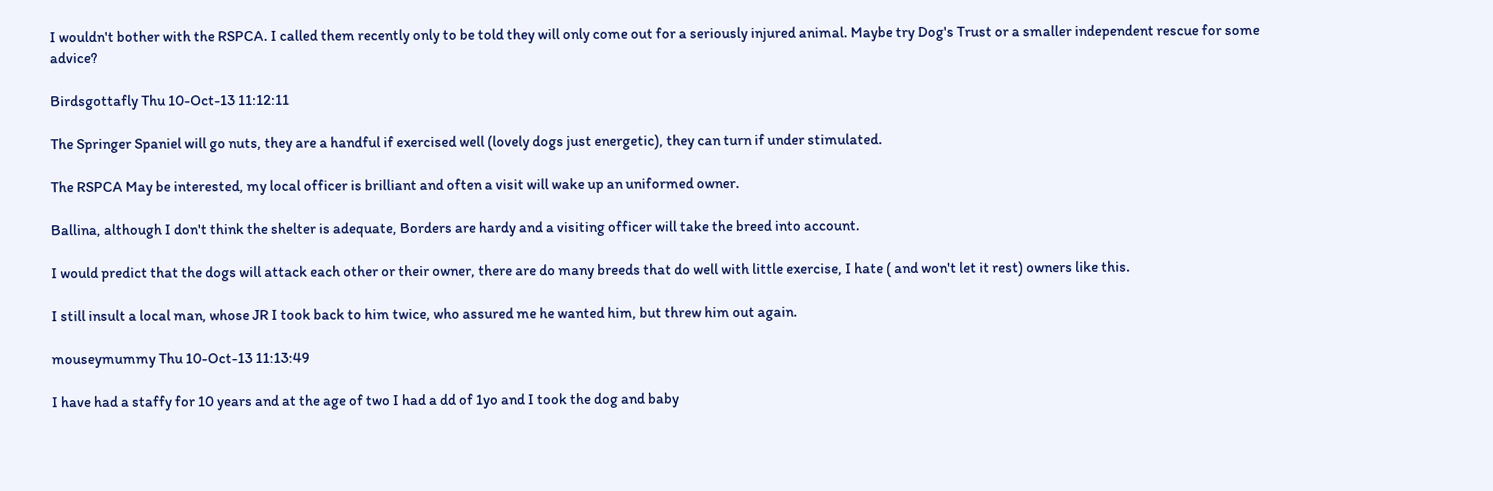I wouldn't bother with the RSPCA. I called them recently only to be told they will only come out for a seriously injured animal. Maybe try Dog's Trust or a smaller independent rescue for some advice?

Birdsgottafly Thu 10-Oct-13 11:12:11

The Springer Spaniel will go nuts, they are a handful if exercised well (lovely dogs just energetic), they can turn if under stimulated.

The RSPCA May be interested, my local officer is brilliant and often a visit will wake up an uniformed owner.

Ballina, although I don't think the shelter is adequate, Borders are hardy and a visiting officer will take the breed into account.

I would predict that the dogs will attack each other or their owner, there are do many breeds that do well with little exercise, I hate ( and won't let it rest) owners like this.

I still insult a local man, whose JR I took back to him twice, who assured me he wanted him, but threw him out again.

mouseymummy Thu 10-Oct-13 11:13:49

I have had a staffy for 10 years and at the age of two I had a dd of 1yo and I took the dog and baby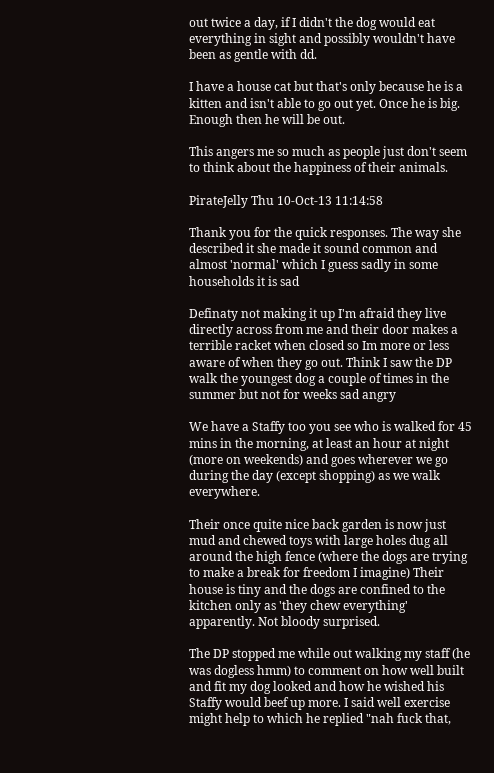out twice a day, if I didn't the dog would eat everything in sight and possibly wouldn't have been as gentle with dd.

I have a house cat but that's only because he is a kitten and isn't able to go out yet. Once he is big. Enough then he will be out.

This angers me so much as people just don't seem to think about the happiness of their animals.

PirateJelly Thu 10-Oct-13 11:14:58

Thank you for the quick responses. The way she described it she made it sound common and almost 'normal' which I guess sadly in some households it is sad

Definaty not making it up I'm afraid they live directly across from me and their door makes a terrible racket when closed so Im more or less aware of when they go out. Think I saw the DP walk the youngest dog a couple of times in the summer but not for weeks sad angry

We have a Staffy too you see who is walked for 45 mins in the morning, at least an hour at night (more on weekends) and goes wherever we go during the day (except shopping) as we walk everywhere.

Their once quite nice back garden is now just mud and chewed toys with large holes dug all around the high fence (where the dogs are trying to make a break for freedom I imagine) Their house is tiny and the dogs are confined to the kitchen only as 'they chew everything' apparently. Not bloody surprised.

The DP stopped me while out walking my staff (he was dogless hmm) to comment on how well built and fit my dog looked and how he wished his Staffy would beef up more. I said well exercise might help to which he replied "nah fuck that,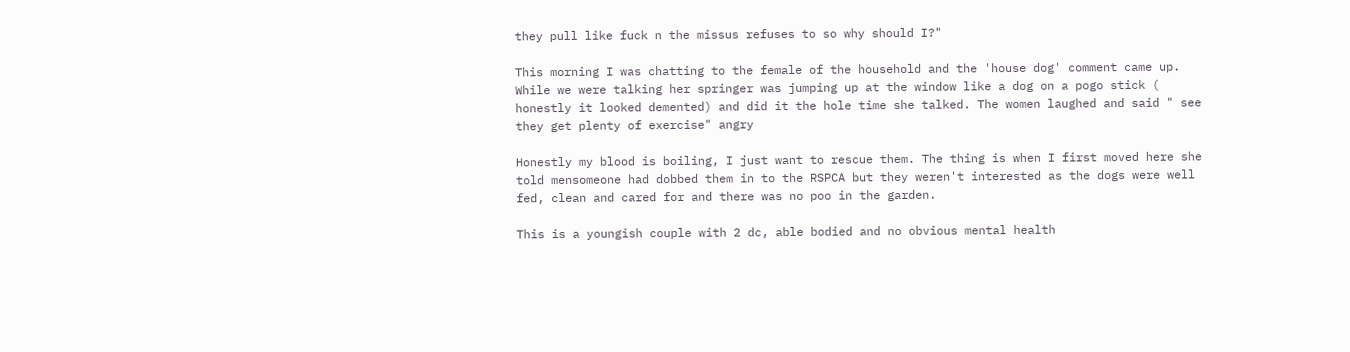they pull like fuck n the missus refuses to so why should I?"

This morning I was chatting to the female of the household and the 'house dog' comment came up. While we were talking her springer was jumping up at the window like a dog on a pogo stick ( honestly it looked demented) and did it the hole time she talked. The women laughed and said " see they get plenty of exercise" angry

Honestly my blood is boiling, I just want to rescue them. The thing is when I first moved here she told mensomeone had dobbed them in to the RSPCA but they weren't interested as the dogs were well fed, clean and cared for and there was no poo in the garden.

This is a youngish couple with 2 dc, able bodied and no obvious mental health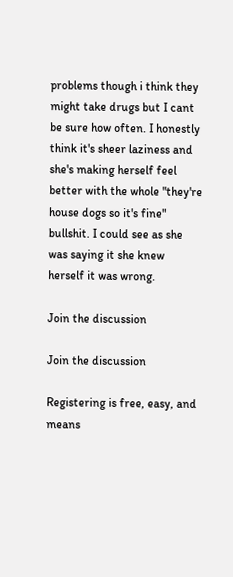problems though i think they might take drugs but I cant be sure how often. I honestly think it's sheer laziness and she's making herself feel better with the whole "they're house dogs so it's fine" bullshit. I could see as she was saying it she knew herself it was wrong.

Join the discussion

Join the discussion

Registering is free, easy, and means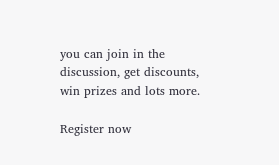you can join in the discussion, get discounts, win prizes and lots more.

Register now